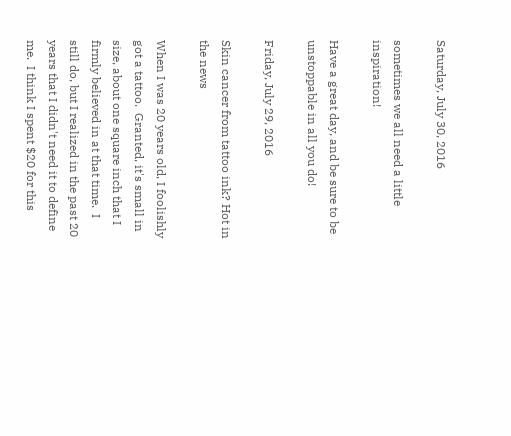Saturday, July 30, 2016

sometimes we all need a little inspiration!

Have a great day, and be sure to be unstoppable in all you do!

Friday, July 29, 2016

Skin cancer from tattoo ink? Hot in the news

When I was 20 years old, I foolishly got a tattoo.  Granted, it's small in size, about one square inch that I firmly believed in at that time.  I still do, but I realized in the past 20 years that I didn't need it to define me.  I think I spent $20 for this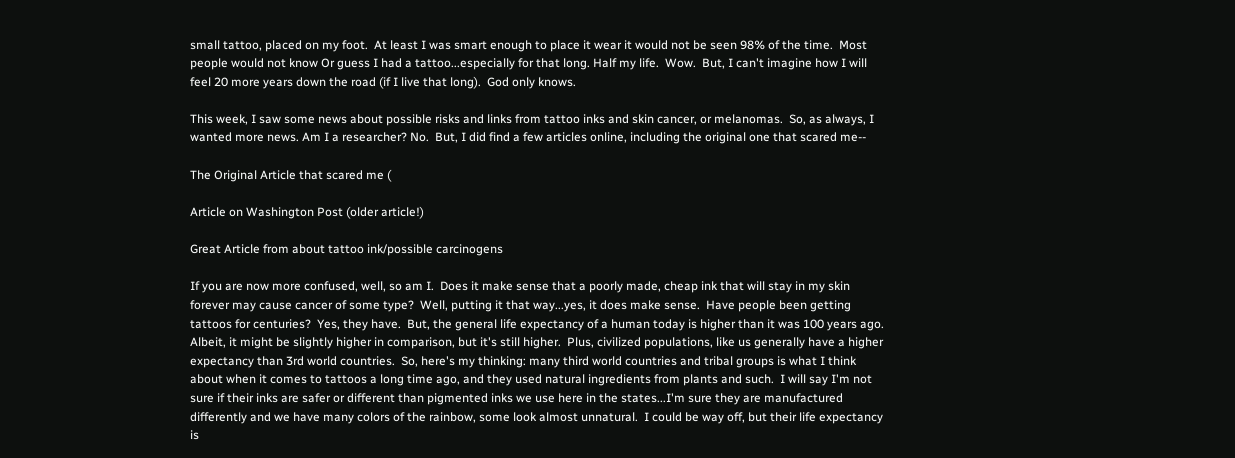small tattoo, placed on my foot.  At least I was smart enough to place it wear it would not be seen 98% of the time.  Most people would not know Or guess I had a tattoo...especially for that long. Half my life.  Wow.  But, I can't imagine how I will feel 20 more years down the road (if I live that long).  God only knows.

This week, I saw some news about possible risks and links from tattoo inks and skin cancer, or melanomas.  So, as always, I wanted more news. Am I a researcher? No.  But, I did find a few articles online, including the original one that scared me--

The Original Article that scared me (

Article on Washington Post (older article!)

Great Article from about tattoo ink/possible carcinogens

If you are now more confused, well, so am I.  Does it make sense that a poorly made, cheap ink that will stay in my skin forever may cause cancer of some type?  Well, putting it that way...yes, it does make sense.  Have people been getting tattoos for centuries?  Yes, they have.  But, the general life expectancy of a human today is higher than it was 100 years ago.  Albeit, it might be slightly higher in comparison, but it's still higher.  Plus, civilized populations, like us generally have a higher expectancy than 3rd world countries.  So, here's my thinking: many third world countries and tribal groups is what I think about when it comes to tattoos a long time ago, and they used natural ingredients from plants and such.  I will say I'm not sure if their inks are safer or different than pigmented inks we use here in the states...I'm sure they are manufactured differently and we have many colors of the rainbow, some look almost unnatural.  I could be way off, but their life expectancy is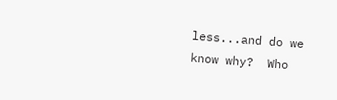less...and do we know why?  Who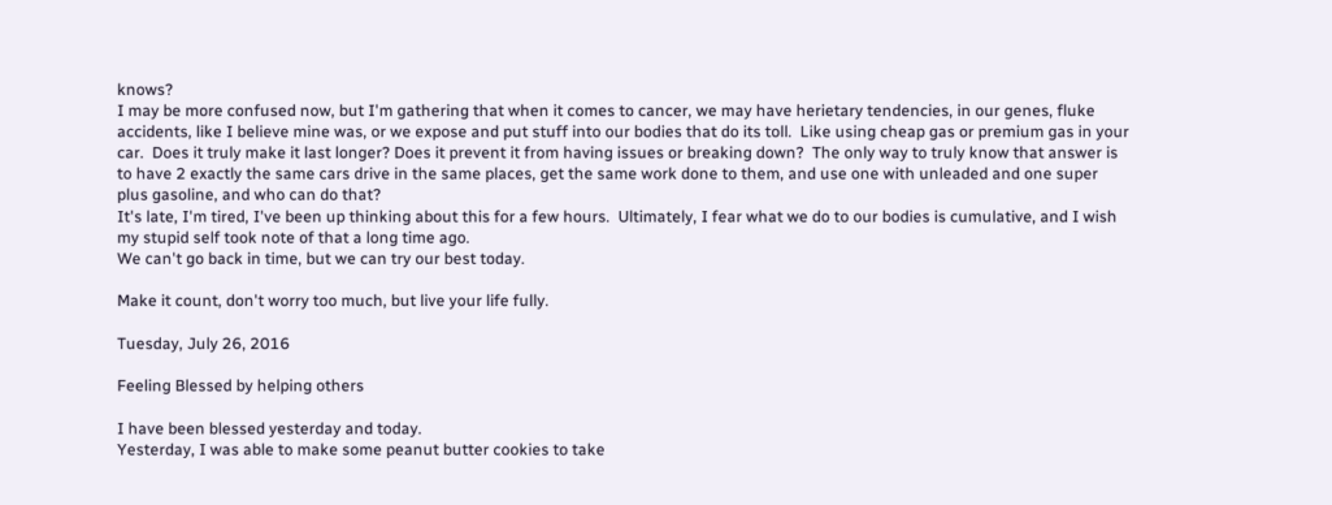knows?
I may be more confused now, but I'm gathering that when it comes to cancer, we may have herietary tendencies, in our genes, fluke accidents, like I believe mine was, or we expose and put stuff into our bodies that do its toll.  Like using cheap gas or premium gas in your car.  Does it truly make it last longer? Does it prevent it from having issues or breaking down?  The only way to truly know that answer is to have 2 exactly the same cars drive in the same places, get the same work done to them, and use one with unleaded and one super plus gasoline, and who can do that?
It's late, I'm tired, I've been up thinking about this for a few hours.  Ultimately, I fear what we do to our bodies is cumulative, and I wish my stupid self took note of that a long time ago.
We can't go back in time, but we can try our best today.

Make it count, don't worry too much, but live your life fully.

Tuesday, July 26, 2016

Feeling Blessed by helping others

I have been blessed yesterday and today.
Yesterday, I was able to make some peanut butter cookies to take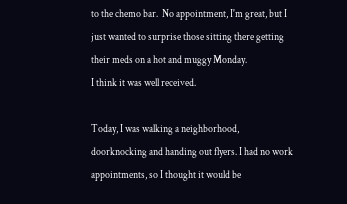to the chemo bar.  No appointment, I'm great, but I just wanted to surprise those sitting there getting their meds on a hot and muggy Monday.
I think it was well received.

Today, I was walking a neighborhood, doorknocking and handing out flyers. I had no work appointments, so I thought it would be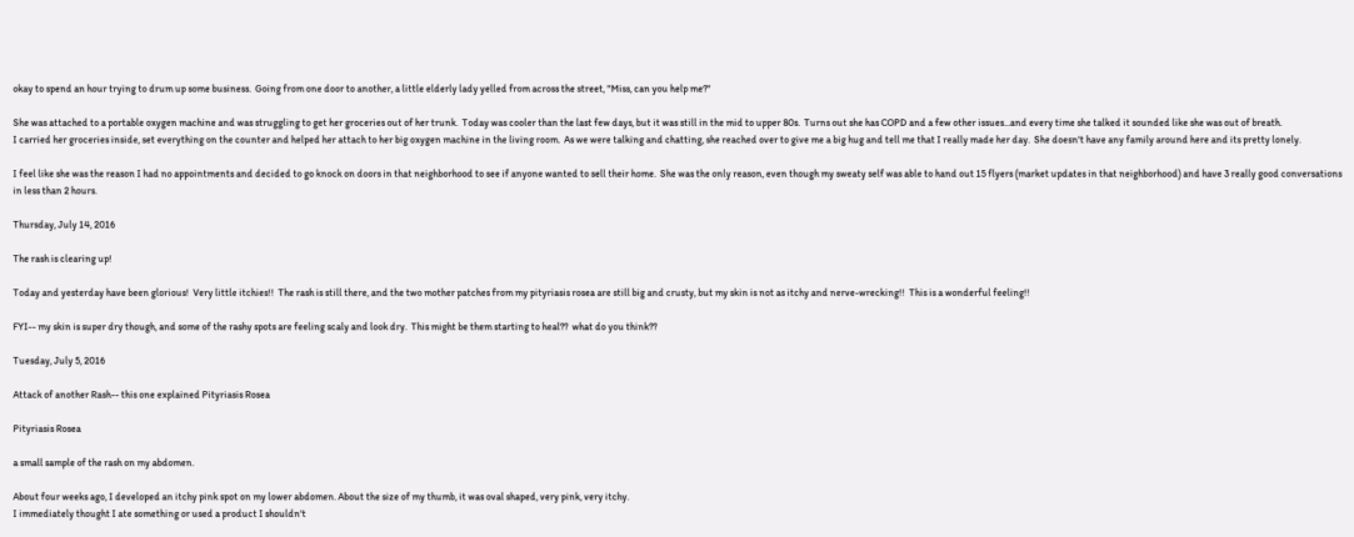okay to spend an hour trying to drum up some business.  Going from one door to another, a little elderly lady yelled from across the street, "Miss, can you help me?"

She was attached to a portable oxygen machine and was struggling to get her groceries out of her trunk.  Today was cooler than the last few days, but it was still in the mid to upper 80s.  Turns out she has COPD and a few other issues...and every time she talked it sounded like she was out of breath.
I carried her groceries inside, set everything on the counter and helped her attach to her big oxygen machine in the living room.  As we were talking and chatting, she reached over to give me a big hug and tell me that I really made her day.  She doesn't have any family around here and its pretty lonely.

I feel like she was the reason I had no appointments and decided to go knock on doors in that neighborhood to see if anyone wanted to sell their home.  She was the only reason, even though my sweaty self was able to hand out 15 flyers (market updates in that neighborhood) and have 3 really good conversations in less than 2 hours.

Thursday, July 14, 2016

The rash is clearing up!

Today and yesterday have been glorious!  Very little itchies!!  The rash is still there, and the two mother patches from my pityriasis rosea are still big and crusty, but my skin is not as itchy and nerve-wrecking!!  This is a wonderful feeling!!

FYI-- my skin is super dry though, and some of the rashy spots are feeling scaly and look dry.  This might be them starting to heal??  what do you think??

Tuesday, July 5, 2016

Attack of another Rash-- this one explained Pityriasis Rosea

Pityriasis Rosea

a small sample of the rash on my abdomen.

About four weeks ago, I developed an itchy pink spot on my lower abdomen. About the size of my thumb, it was oval shaped, very pink, very itchy.
I immediately thought I ate something or used a product I shouldn't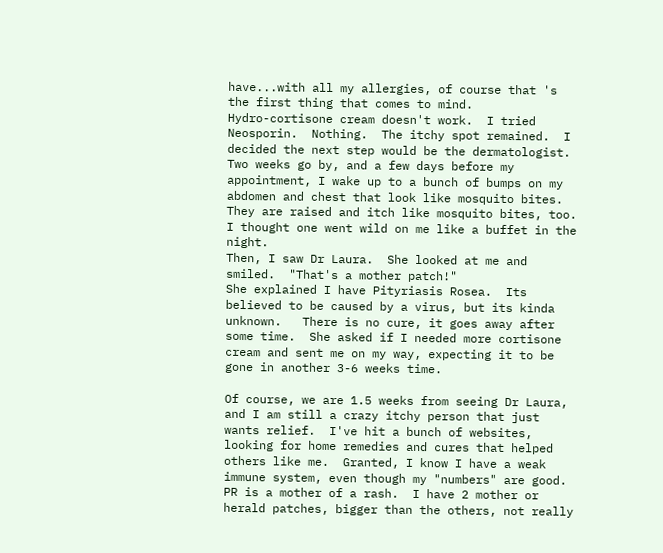have...with all my allergies, of course that 's the first thing that comes to mind.
Hydro-cortisone cream doesn't work.  I tried Neosporin.  Nothing.  The itchy spot remained.  I decided the next step would be the dermatologist.
Two weeks go by, and a few days before my appointment, I wake up to a bunch of bumps on my abdomen and chest that look like mosquito bites.  They are raised and itch like mosquito bites, too.  I thought one went wild on me like a buffet in the night.
Then, I saw Dr Laura.  She looked at me and smiled.  "That's a mother patch!"
She explained I have Pityriasis Rosea.  Its believed to be caused by a virus, but its kinda unknown.   There is no cure, it goes away after some time.  She asked if I needed more cortisone cream and sent me on my way, expecting it to be gone in another 3-6 weeks time.

Of course, we are 1.5 weeks from seeing Dr Laura, and I am still a crazy itchy person that just wants relief.  I've hit a bunch of websites, looking for home remedies and cures that helped others like me.  Granted, I know I have a weak immune system, even though my "numbers" are good.  PR is a mother of a rash.  I have 2 mother or herald patches, bigger than the others, not really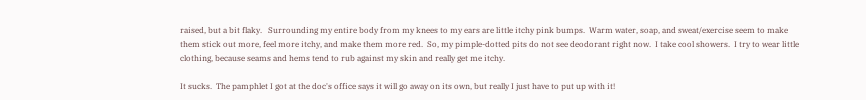raised, but a bit flaky.   Surrounding my entire body from my knees to my ears are little itchy pink bumps.  Warm water, soap, and sweat/exercise seem to make them stick out more, feel more itchy, and make them more red.  So, my pimple-dotted pits do not see deodorant right now.  I take cool showers.  I try to wear little clothing, because seams and hems tend to rub against my skin and really get me itchy.

It sucks.  The pamphlet I got at the doc's office says it will go away on its own, but really I just have to put up with it!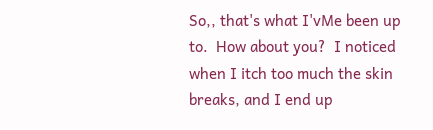So,, that's what I'vMe been up to.  How about you?  I noticed when I itch too much the skin breaks, and I end up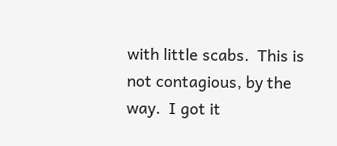with little scabs.  This is not contagious, by the way.  I got it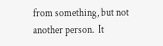from something, but not another person.  It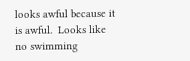looks awful because it is awful.  Looks like no swimming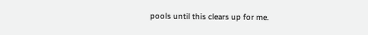pools until this clears up for me.